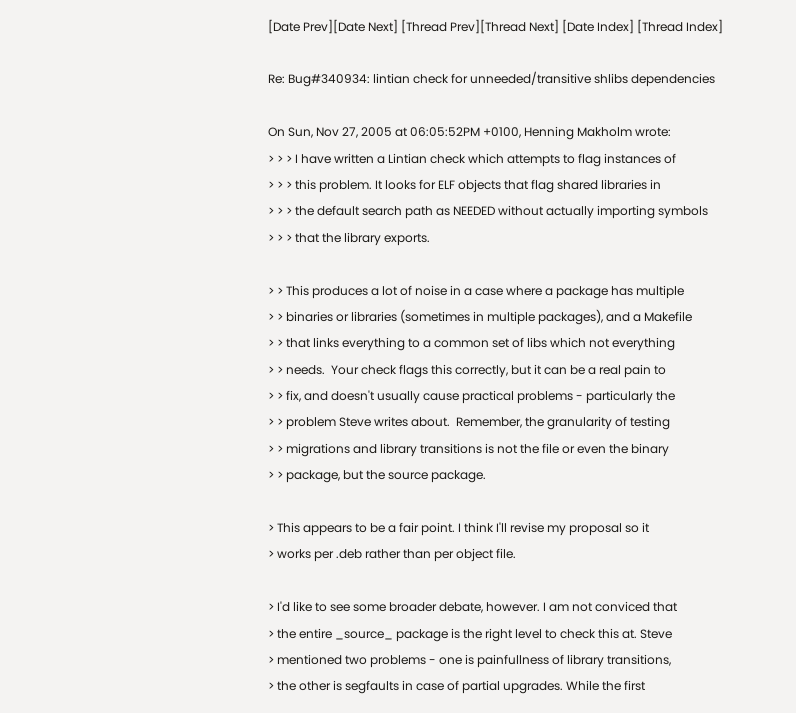[Date Prev][Date Next] [Thread Prev][Thread Next] [Date Index] [Thread Index]

Re: Bug#340934: lintian check for unneeded/transitive shlibs dependencies

On Sun, Nov 27, 2005 at 06:05:52PM +0100, Henning Makholm wrote:
> > > I have written a Lintian check which attempts to flag instances of
> > > this problem. It looks for ELF objects that flag shared libraries in
> > > the default search path as NEEDED without actually importing symbols
> > > that the library exports.

> > This produces a lot of noise in a case where a package has multiple
> > binaries or libraries (sometimes in multiple packages), and a Makefile
> > that links everything to a common set of libs which not everything
> > needs.  Your check flags this correctly, but it can be a real pain to
> > fix, and doesn't usually cause practical problems - particularly the
> > problem Steve writes about.  Remember, the granularity of testing
> > migrations and library transitions is not the file or even the binary
> > package, but the source package.

> This appears to be a fair point. I think I'll revise my proposal so it
> works per .deb rather than per object file.

> I'd like to see some broader debate, however. I am not conviced that
> the entire _source_ package is the right level to check this at. Steve
> mentioned two problems - one is painfullness of library transitions,
> the other is segfaults in case of partial upgrades. While the first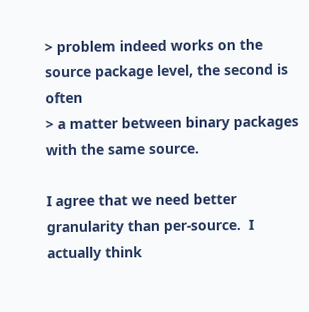> problem indeed works on the source package level, the second is often
> a matter between binary packages with the same source.

I agree that we need better granularity than per-source.  I actually think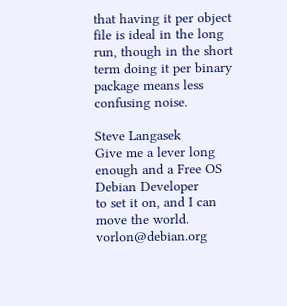that having it per object file is ideal in the long run, though in the short
term doing it per binary package means less confusing noise.

Steve Langasek                   Give me a lever long enough and a Free OS
Debian Developer                   to set it on, and I can move the world.
vorlon@debian.org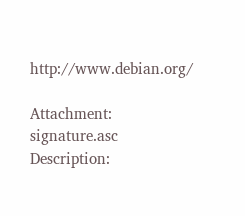http://www.debian.org/

Attachment: signature.asc
Description: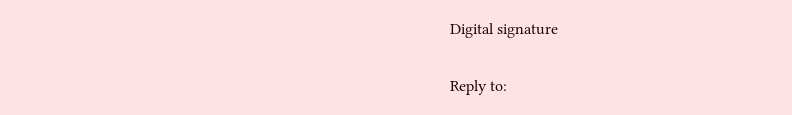Digital signature

Reply to: